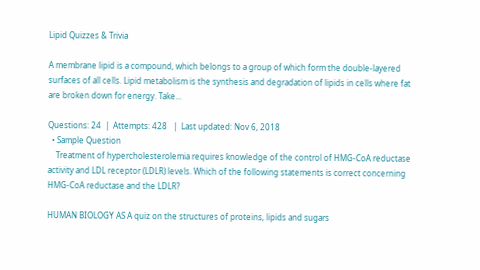Lipid Quizzes & Trivia

A membrane lipid is a compound, which belongs to a group of which form the double-layered surfaces of all cells. Lipid metabolism is the synthesis and degradation of lipids in cells where fat are broken down for energy. Take...

Questions: 24  |  Attempts: 428   |  Last updated: Nov 6, 2018
  • Sample Question
    Treatment of hypercholesterolemia requires knowledge of the control of HMG-CoA reductase activity and LDL receptor (LDLR) levels. Which of the following statements is correct concerning HMG-CoA reductase and the LDLR?

HUMAN BIOLOGY AS A quiz on the structures of proteins, lipids and sugars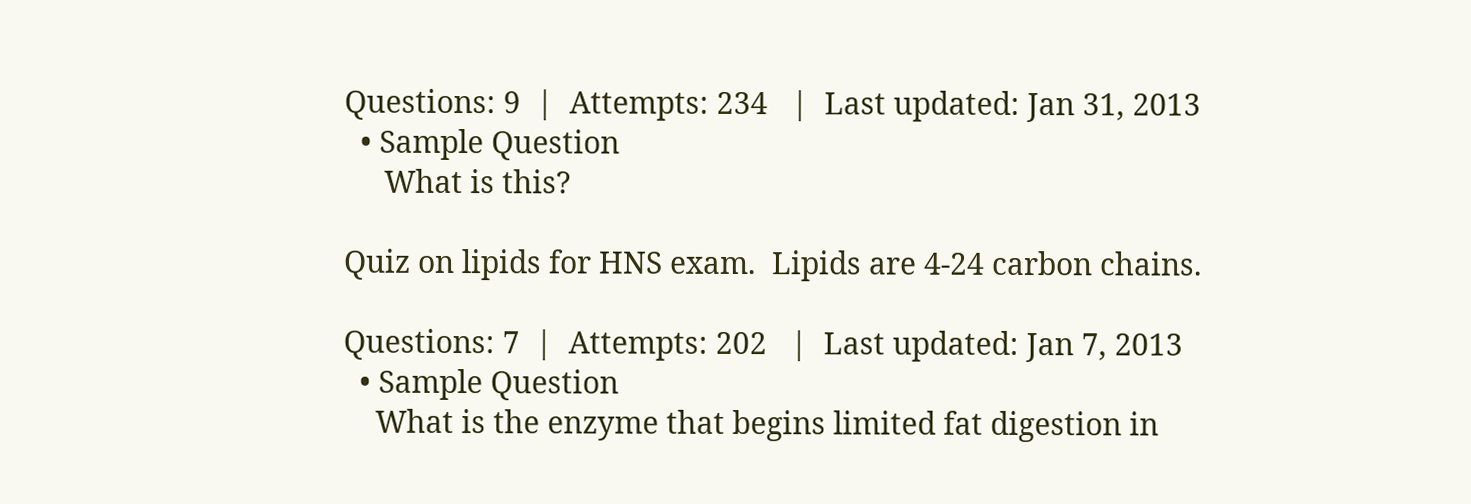Questions: 9  |  Attempts: 234   |  Last updated: Jan 31, 2013
  • Sample Question
     What is this?

Quiz on lipids for HNS exam.  Lipids are 4-24 carbon chains.

Questions: 7  |  Attempts: 202   |  Last updated: Jan 7, 2013
  • Sample Question
    What is the enzyme that begins limited fat digestion in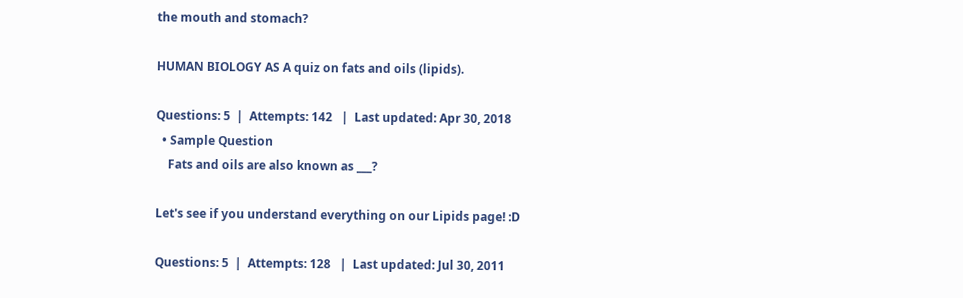the mouth and stomach?

HUMAN BIOLOGY AS A quiz on fats and oils (lipids).

Questions: 5  |  Attempts: 142   |  Last updated: Apr 30, 2018
  • Sample Question
    Fats and oils are also known as ___?

Let's see if you understand everything on our Lipids page! :D

Questions: 5  |  Attempts: 128   |  Last updated: Jul 30, 2011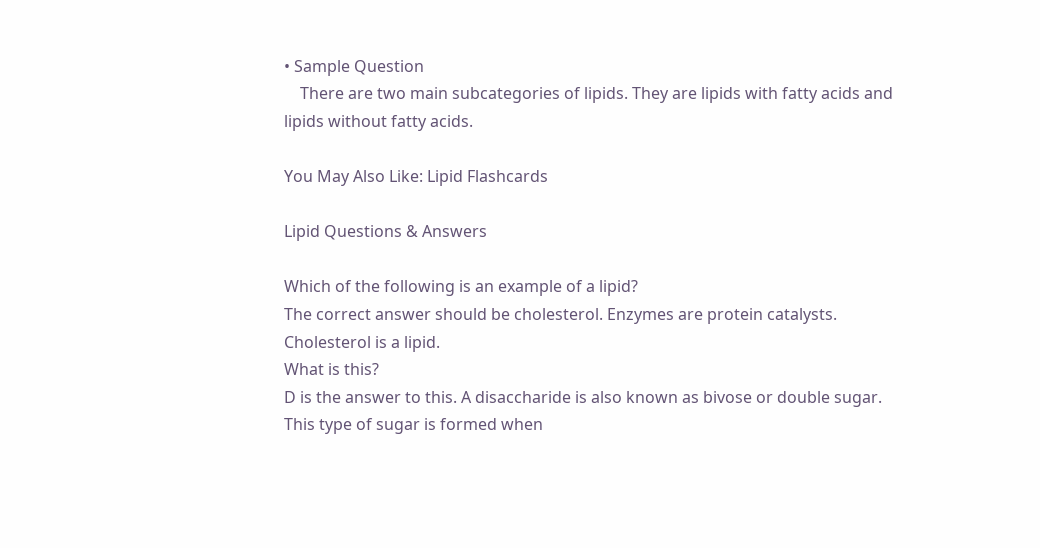• Sample Question
    There are two main subcategories of lipids. They are lipids with fatty acids and lipids without fatty acids.

You May Also Like: Lipid Flashcards

Lipid Questions & Answers

Which of the following is an example of a lipid?
The correct answer should be cholesterol. Enzymes are protein catalysts. Cholesterol is a lipid.
What is this?
D is the answer to this. A disaccharide is also known as bivose or double sugar. This type of sugar is formed when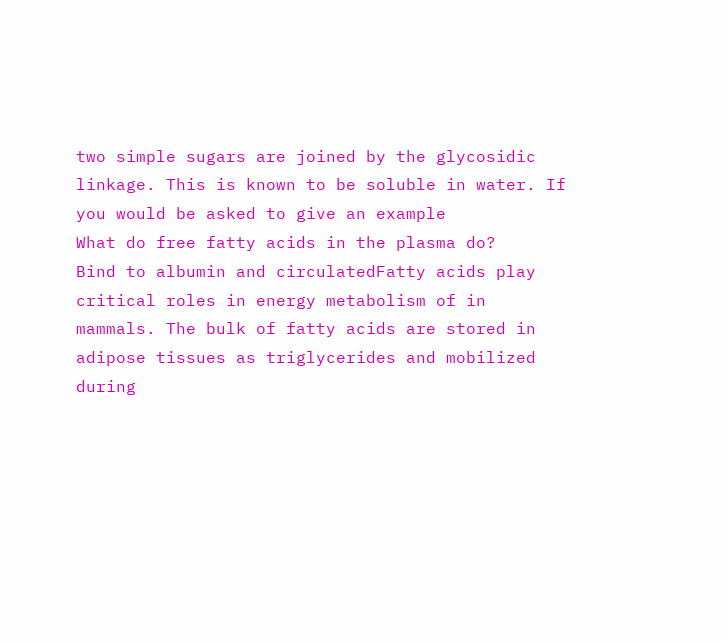two simple sugars are joined by the glycosidic linkage. This is known to be soluble in water. If you would be asked to give an example
What do free fatty acids in the plasma do?
Bind to albumin and circulatedFatty acids play critical roles in energy metabolism of in mammals. The bulk of fatty acids are stored in adipose tissues as triglycerides and mobilized during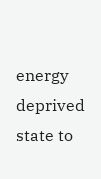energy deprived state to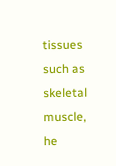tissues such as skeletal muscle, he